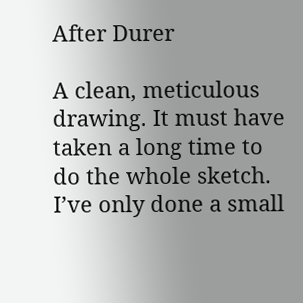After Durer

A clean, meticulous drawing. It must have taken a long time to do the whole sketch. I’ve only done a small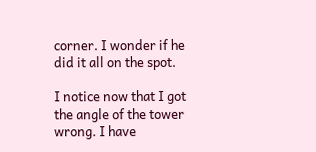corner. I wonder if he did it all on the spot.

I notice now that I got the angle of the tower wrong. I have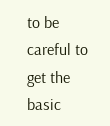to be careful to get the basic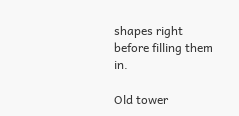shapes right before filling them in.

Old tower